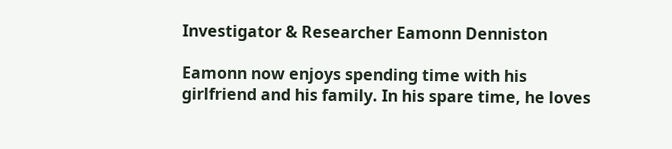Investigator & Researcher Eamonn Denniston

Eamonn now enjoys spending time with his girlfriend and his family. In his spare time, he loves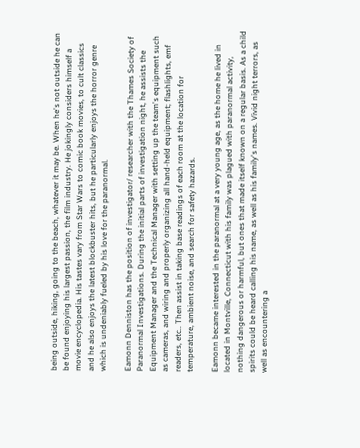being outside, hiking, going to the beach, whatever it may be. When he's not outside he can be found enjoying his largest passion, the film industry. He jokingly considers himself a movie encyclopedia. His tastes vary from Star Wars to comic book movies, to cult classics and he also enjoys the latest blockbuster hits, but he particularly enjoys the horror genre which is undeniably fueled by his love for the paranormal.

Eamonn Denniston has the position of investigator/ researcher with the Thames Society of Paranormal Investigations. During the initial parts of investigation night, he assists the Equipment Manager and the Technical Manager with setting up the team's equipment such as cameras, and wiring and properly organizing all hand-held equipment; flashlights, emf readers, etc.. Then assist in taking base readings of each room at the location for temperature, ambient noise, and search for safety hazards.

Eamonn became interested in the paranormal at a very young age, as the home he lived in located in Montville, Connecticut with his family was plagued with paranormal activity, nothing dangerous or harmful, but ones that made itself known on a regular basis. As a child spirits could be heard calling his name, as well as his family's names. Vivid night terrors, as well as encountering a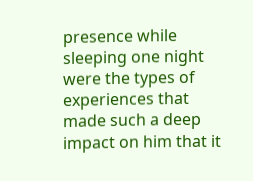presence while sleeping one night were the types of experiences that made such a deep impact on him that it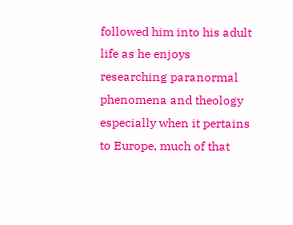followed him into his adult life as he enjoys researching paranormal phenomena and theology especially when it pertains to Europe, much of that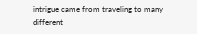intrigue came from traveling to many different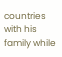countries with his family while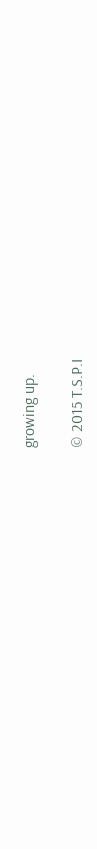growing up.

© 2015 T.S.P.I